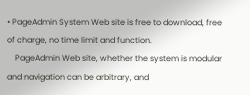• PageAdmin System Web site is free to download, free of charge, no time limit and function.
    PageAdmin Web site, whether the system is modular and navigation can be arbitrary, and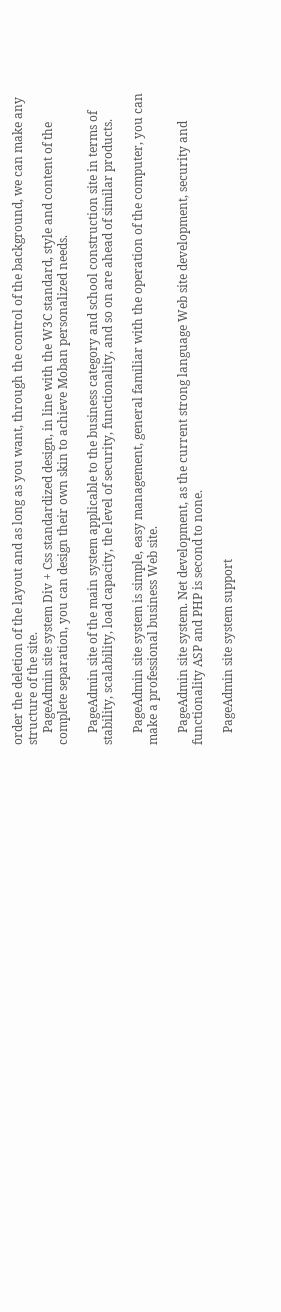order the deletion of the layout and as long as you want, through the control of the background, we can make any structure of the site.
    PageAdmin site system Div + Css standardized design, in line with the W3C standard, style and content of the complete separation, you can design their own skin to achieve Moban personalized needs.

    PageAdmin site of the main system applicable to the business category and school construction site in terms of stability, scalability, load capacity, the level of security, functionality, and so on are ahead of similar products.

    PageAdmin site system is simple, easy management, general familiar with the operation of the computer, you can make a professional business Web site.

    PageAdmin site system. Net development, as the current strong language Web site development, security and functionality ASP and PHP is second to none.

    PageAdmin site system support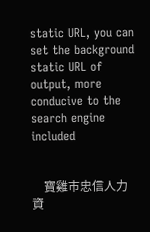static URL, you can set the background static URL of output, more conducive to the search engine included


    寶雞市忠信人力資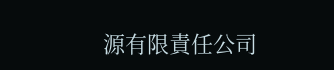源有限責任公司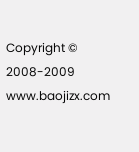Copyright © 2008-2009   www.baojizx.com